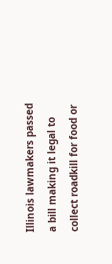Illinois lawmakers passed a bill making it legal to collect roadkill for food or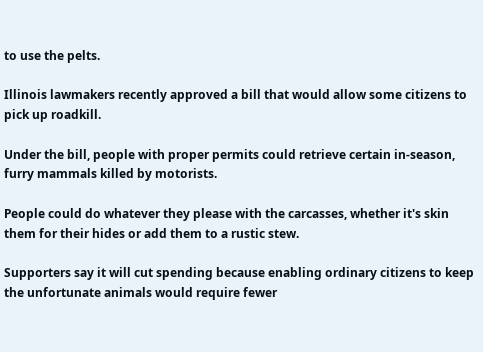to use the pelts.

Illinois lawmakers recently approved a bill that would allow some citizens to pick up roadkill.

Under the bill, people with proper permits could retrieve certain in-season, furry mammals killed by motorists.

People could do whatever they please with the carcasses, whether it's skin them for their hides or add them to a rustic stew.

Supporters say it will cut spending because enabling ordinary citizens to keep the unfortunate animals would require fewer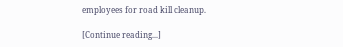employees for road kill cleanup.

[Continue reading...]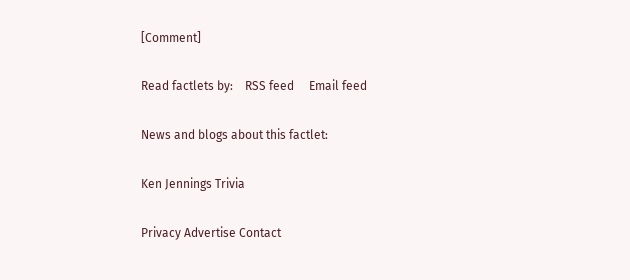[Comment]

Read factlets by:    RSS feed     Email feed

News and blogs about this factlet:

Ken Jennings Trivia

Privacy Advertise Contact